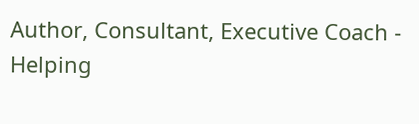Author, Consultant, Executive Coach - Helping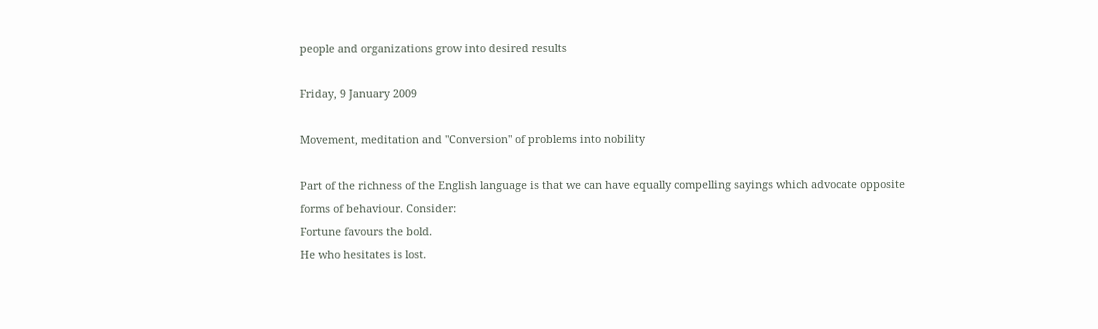people and organizations grow into desired results

Friday, 9 January 2009

Movement, meditation and "Conversion" of problems into nobility

Part of the richness of the English language is that we can have equally compelling sayings which advocate opposite forms of behaviour. Consider:
Fortune favours the bold.
He who hesitates is lost.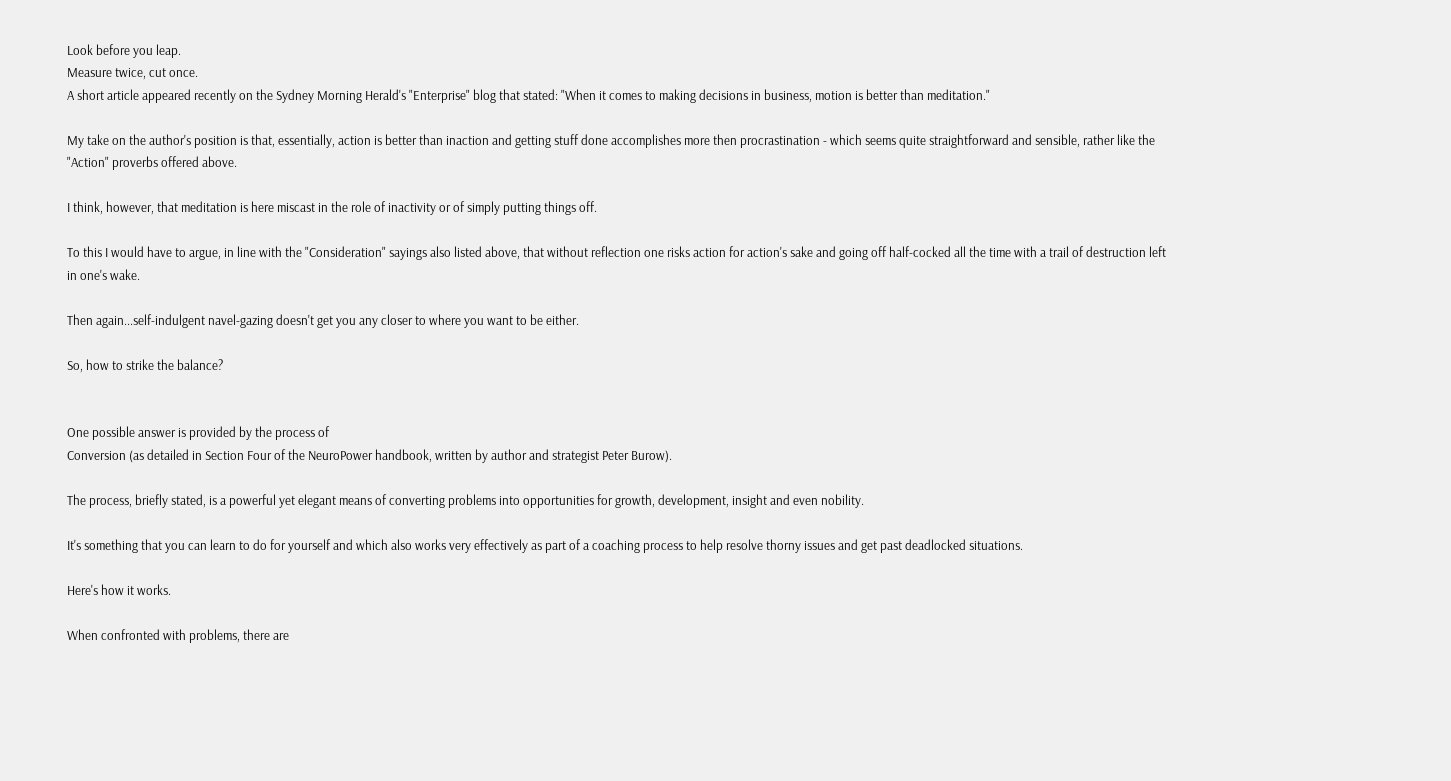Look before you leap.
Measure twice, cut once.
A short article appeared recently on the Sydney Morning Herald's "Enterprise" blog that stated: "When it comes to making decisions in business, motion is better than meditation."

My take on the author's position is that, essentially, action is better than inaction and getting stuff done accomplishes more then procrastination - which seems quite straightforward and sensible, rather like the "Action" proverbs offered above.

I think, however, that meditation is here miscast in the role of inactivity or of simply putting things off.

To this I would have to argue, in line with the "Consideration" sayings also listed above, that without reflection one risks action for action's sake and going off half-cocked all the time with a trail of destruction left in one's wake.

Then again...self-indulgent navel-gazing doesn't get you any closer to where you want to be either.

So, how to strike the balance?


One possible answer is provided by the process of
Conversion (as detailed in Section Four of the NeuroPower handbook, written by author and strategist Peter Burow).

The process, briefly stated, is a powerful yet elegant means of converting problems into opportunities for growth, development, insight and even nobility.

It's something that you can learn to do for yourself and which also works very effectively as part of a coaching process to help resolve thorny issues and get past deadlocked situations.

Here's how it works.

When confronted with problems, there are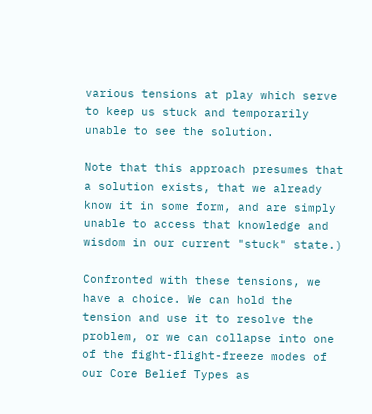various tensions at play which serve to keep us stuck and temporarily unable to see the solution.

Note that this approach presumes that a solution exists, that we already know it in some form, and are simply unable to access that knowledge and wisdom in our current "stuck" state.)

Confronted with these tensions, we have a choice. We can hold the tension and use it to resolve the problem, or we can collapse into one of the fight-flight-freeze modes of our Core Belief Types as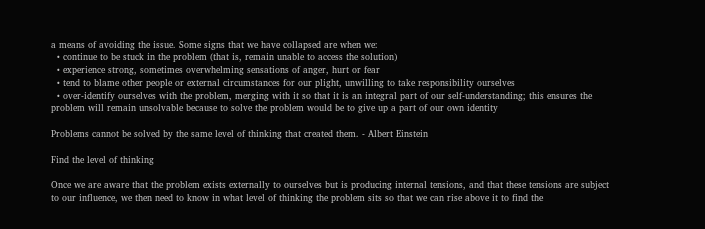a means of avoiding the issue. Some signs that we have collapsed are when we:
  • continue to be stuck in the problem (that is, remain unable to access the solution)
  • experience strong, sometimes overwhelming sensations of anger, hurt or fear
  • tend to blame other people or external circumstances for our plight, unwilling to take responsibility ourselves
  • over-identify ourselves with the problem, merging with it so that it is an integral part of our self-understanding; this ensures the problem will remain unsolvable because to solve the problem would be to give up a part of our own identity

Problems cannot be solved by the same level of thinking that created them. - Albert Einstein

Find the level of thinking

Once we are aware that the problem exists externally to ourselves but is producing internal tensions, and that these tensions are subject to our influence, we then need to know in what level of thinking the problem sits so that we can rise above it to find the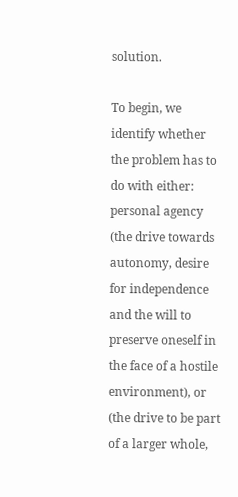solution.

To begin, we identify whether the problem has to do with either:
personal agency (the drive towards autonomy, desire for independence and the will to preserve oneself in the face of a hostile environment), or
(the drive to be part of a larger whole,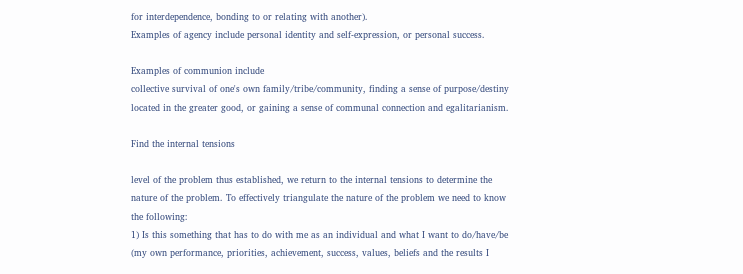for interdependence, bonding to or relating with another).
Examples of agency include personal identity and self-expression, or personal success.

Examples of communion include
collective survival of one's own family/tribe/community, finding a sense of purpose/destiny located in the greater good, or gaining a sense of communal connection and egalitarianism.

Find the internal tensions

level of the problem thus established, we return to the internal tensions to determine the nature of the problem. To effectively triangulate the nature of the problem we need to know the following:
1) Is this something that has to do with me as an individual and what I want to do/have/be (my own performance, priorities, achievement, success, values, beliefs and the results I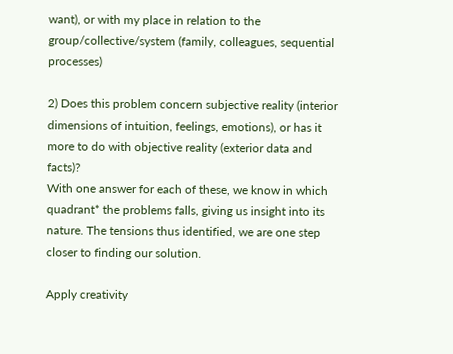want), or with my place in relation to the group/collective/system (family, colleagues, sequential processes)

2) Does this problem concern subjective reality (interior dimensions of intuition, feelings, emotions), or has it more to do with objective reality (exterior data and facts)?
With one answer for each of these, we know in which quadrant* the problems falls, giving us insight into its nature. The tensions thus identified, we are one step closer to finding our solution.

Apply creativity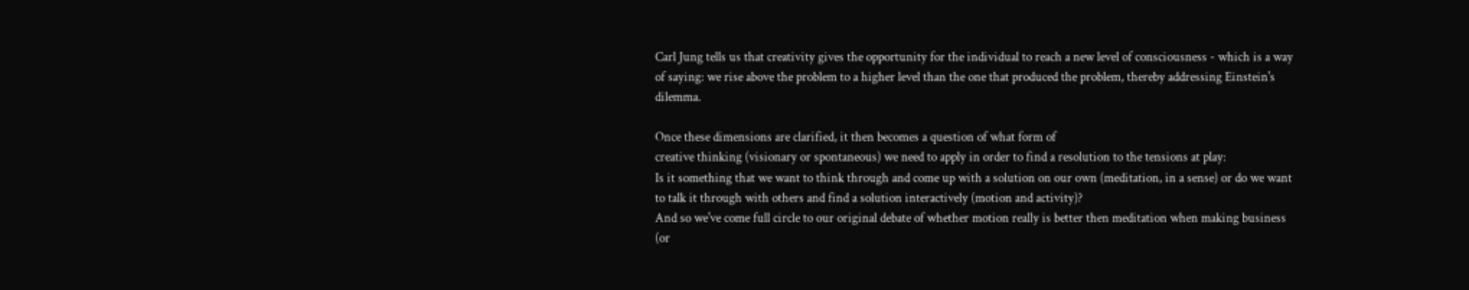Carl Jung tells us that creativity gives the opportunity for the individual to reach a new level of consciousness - which is a way of saying: we rise above the problem to a higher level than the one that produced the problem, thereby addressing Einstein's dilemma.

Once these dimensions are clarified, it then becomes a question of what form of
creative thinking (visionary or spontaneous) we need to apply in order to find a resolution to the tensions at play:
Is it something that we want to think through and come up with a solution on our own (meditation, in a sense) or do we want to talk it through with others and find a solution interactively (motion and activity)?
And so we've come full circle to our original debate of whether motion really is better then meditation when making business (or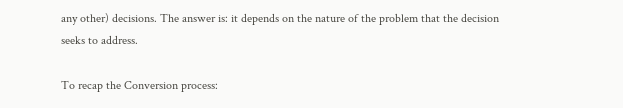any other) decisions. The answer is: it depends on the nature of the problem that the decision seeks to address.

To recap the Conversion process: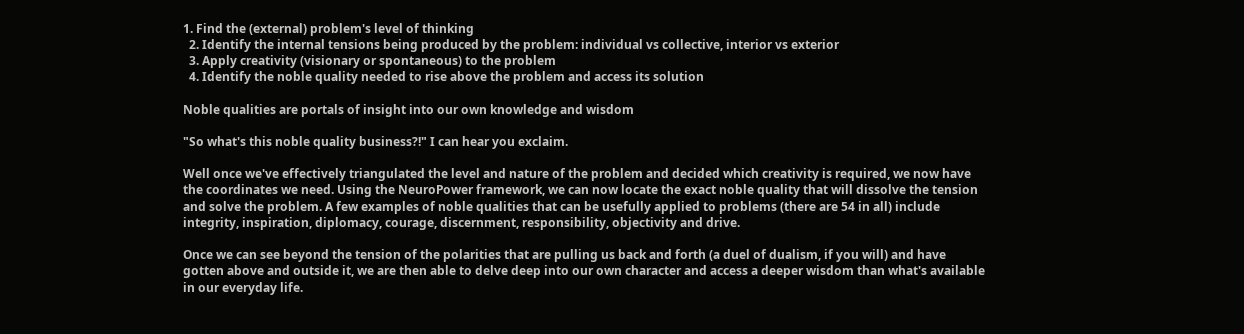1. Find the (external) problem's level of thinking
  2. Identify the internal tensions being produced by the problem: individual vs collective, interior vs exterior
  3. Apply creativity (visionary or spontaneous) to the problem
  4. Identify the noble quality needed to rise above the problem and access its solution

Noble qualities are portals of insight into our own knowledge and wisdom

"So what's this noble quality business?!" I can hear you exclaim.

Well once we've effectively triangulated the level and nature of the problem and decided which creativity is required, we now have the coordinates we need. Using the NeuroPower framework, we can now locate the exact noble quality that will dissolve the tension and solve the problem. A few examples of noble qualities that can be usefully applied to problems (there are 54 in all) include integrity, inspiration, diplomacy, courage, discernment, responsibility, objectivity and drive.

Once we can see beyond the tension of the polarities that are pulling us back and forth (a duel of dualism, if you will) and have gotten above and outside it, we are then able to delve deep into our own character and access a deeper wisdom than what's available in our everyday life.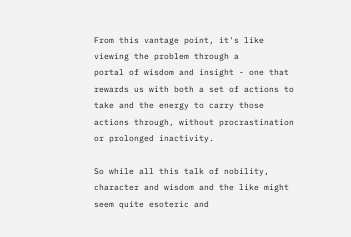From this vantage point, it's like viewing the problem through a
portal of wisdom and insight - one that rewards us with both a set of actions to take and the energy to carry those actions through, without procrastination or prolonged inactivity.

So while all this talk of nobility, character and wisdom and the like might seem quite esoteric and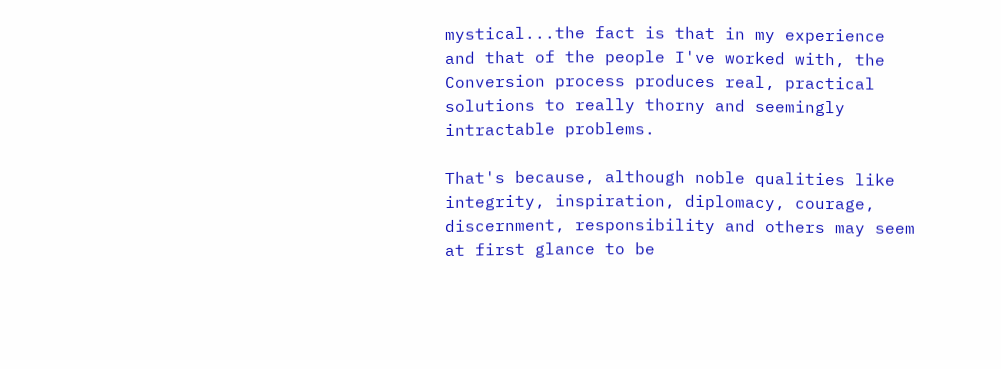mystical...the fact is that in my experience and that of the people I've worked with, the Conversion process produces real, practical solutions to really thorny and seemingly intractable problems.

That's because, although noble qualities like
integrity, inspiration, diplomacy, courage, discernment, responsibility and others may seem at first glance to be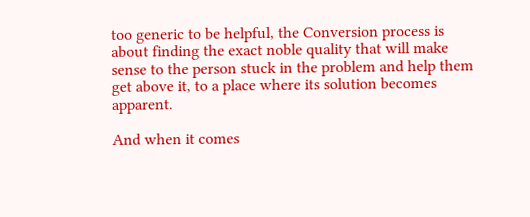too generic to be helpful, the Conversion process is about finding the exact noble quality that will make sense to the person stuck in the problem and help them get above it, to a place where its solution becomes apparent.

And when it comes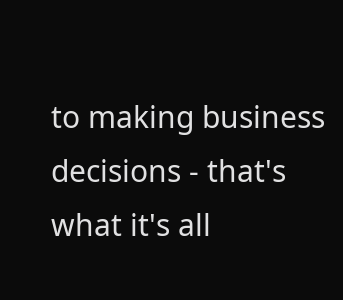to making business decisions - that's what it's all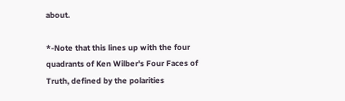about.

*-Note that this lines up with the four quadrants of Ken Wilber's Four Faces of Truth, defined by the polarities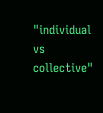"individual vs collective"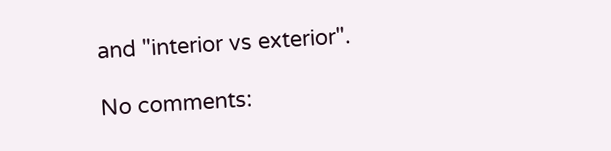and "interior vs exterior".

No comments: